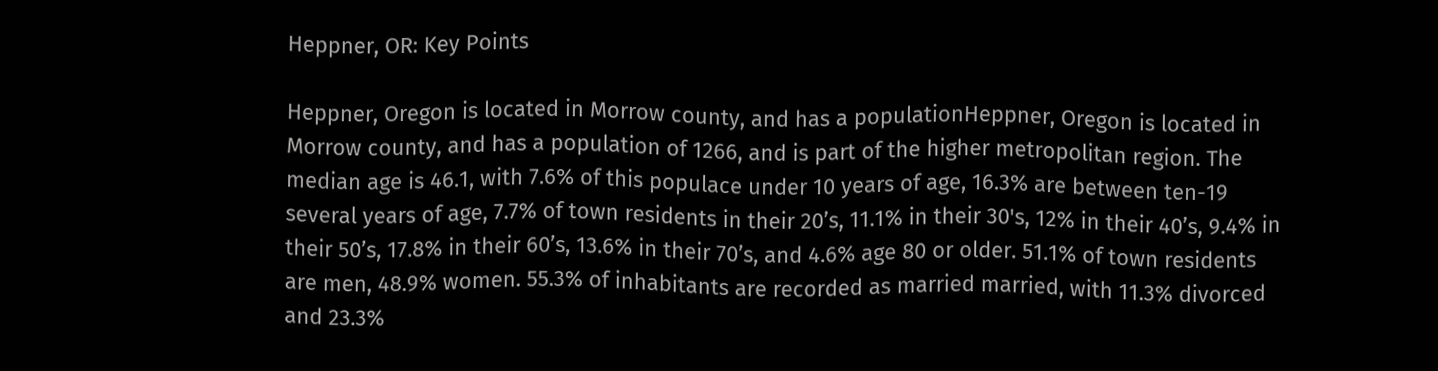Heppner, OR: Key Points

Heppner, Oregon is located in Morrow county, and has a populationHeppner, Oregon is located in Morrow county, and has a population of 1266, and is part of the higher metropolitan region. The median age is 46.1, with 7.6% of this populace under 10 years of age, 16.3% are between ten-19 several years of age, 7.7% of town residents in their 20’s, 11.1% in their 30's, 12% in their 40’s, 9.4% in their 50’s, 17.8% in their 60’s, 13.6% in their 70’s, and 4.6% age 80 or older. 51.1% of town residents are men, 48.9% women. 55.3% of inhabitants are recorded as married married, with 11.3% divorced and 23.3%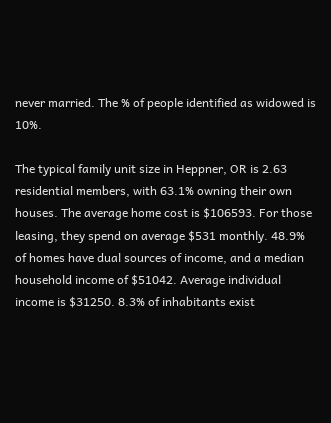never married. The % of people identified as widowed is 10%.

The typical family unit size in Heppner, OR is 2.63 residential members, with 63.1% owning their own houses. The average home cost is $106593. For those leasing, they spend on average $531 monthly. 48.9% of homes have dual sources of income, and a median household income of $51042. Average individual income is $31250. 8.3% of inhabitants exist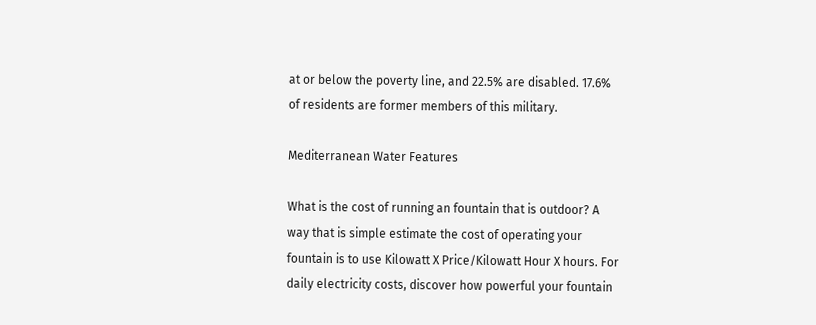at or below the poverty line, and 22.5% are disabled. 17.6% of residents are former members of this military.

Mediterranean Water Features

What is the cost of running an fountain that is outdoor? A way that is simple estimate the cost of operating your fountain is to use Kilowatt X Price/Kilowatt Hour X hours. For daily electricity costs, discover how powerful your fountain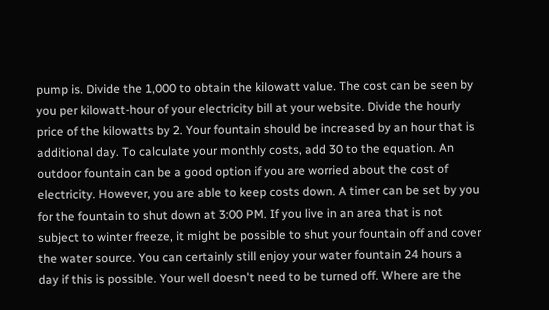pump is. Divide the 1,000 to obtain the kilowatt value. The cost can be seen by you per kilowatt-hour of your electricity bill at your website. Divide the hourly price of the kilowatts by 2. Your fountain should be increased by an hour that is additional day. To calculate your monthly costs, add 30 to the equation. An outdoor fountain can be a good option if you are worried about the cost of electricity. However, you are able to keep costs down. A timer can be set by you for the fountain to shut down at 3:00 PM. If you live in an area that is not subject to winter freeze, it might be possible to shut your fountain off and cover the water source. You can certainly still enjoy your water fountain 24 hours a day if this is possible. Your well doesn't need to be turned off. Where are the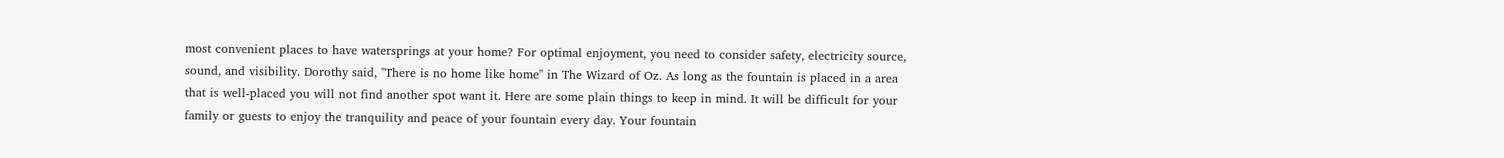most convenient places to have watersprings at your home? For optimal enjoyment, you need to consider safety, electricity source, sound, and visibility. Dorothy said, "There is no home like home" in The Wizard of Oz. As long as the fountain is placed in a area that is well-placed you will not find another spot want it. Here are some plain things to keep in mind. It will be difficult for your family or guests to enjoy the tranquility and peace of your fountain every day. Your fountain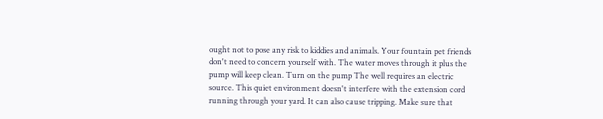ought not to pose any risk to kiddies and animals. Your fountain pet friends don't need to concern yourself with. The water moves through it plus the pump will keep clean. Turn on the pump The well requires an electric source. This quiet environment doesn't interfere with the extension cord running through your yard. It can also cause tripping. Make sure that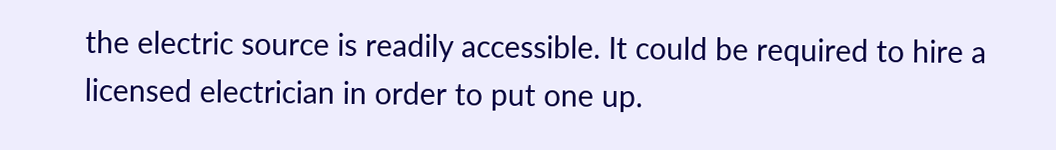the electric source is readily accessible. It could be required to hire a licensed electrician in order to put one up.